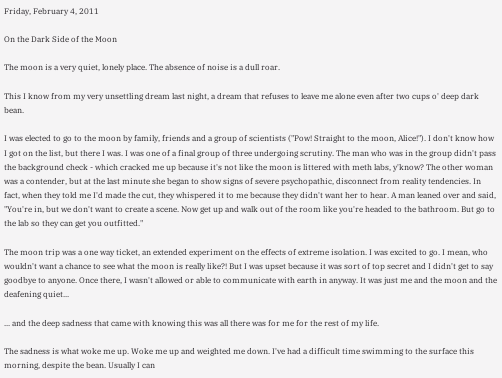Friday, February 4, 2011

On the Dark Side of the Moon

The moon is a very quiet, lonely place. The absence of noise is a dull roar.

This I know from my very unsettling dream last night, a dream that refuses to leave me alone even after two cups o' deep dark bean.

I was elected to go to the moon by family, friends and a group of scientists ("Pow! Straight to the moon, Alice!"). I don't know how I got on the list, but there I was. I was one of a final group of three undergoing scrutiny. The man who was in the group didn't pass the background check - which cracked me up because it's not like the moon is littered with meth labs, y'know? The other woman was a contender, but at the last minute she began to show signs of severe psychopathic, disconnect from reality tendencies. In fact, when they told me I'd made the cut, they whispered it to me because they didn't want her to hear. A man leaned over and said, "You're in, but we don't want to create a scene. Now get up and walk out of the room like you're headed to the bathroom. But go to the lab so they can get you outfitted."

The moon trip was a one way ticket, an extended experiment on the effects of extreme isolation. I was excited to go. I mean, who wouldn't want a chance to see what the moon is really like?! But I was upset because it was sort of top secret and I didn't get to say goodbye to anyone. Once there, I wasn't allowed or able to communicate with earth in anyway. It was just me and the moon and the deafening quiet...

... and the deep sadness that came with knowing this was all there was for me for the rest of my life.

The sadness is what woke me up. Woke me up and weighted me down. I've had a difficult time swimming to the surface this morning, despite the bean. Usually I can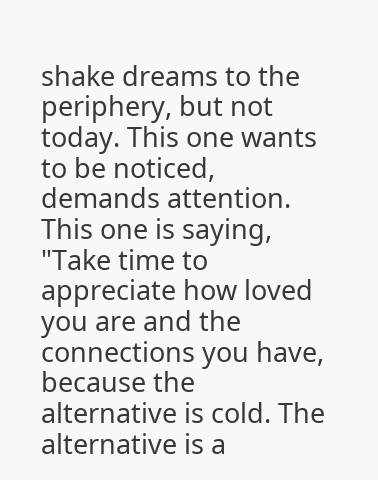shake dreams to the periphery, but not today. This one wants to be noticed, demands attention. This one is saying, "Take time to appreciate how loved you are and the connections you have, because the alternative is cold. The alternative is a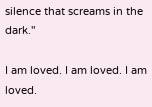silence that screams in the dark."

I am loved. I am loved. I am loved.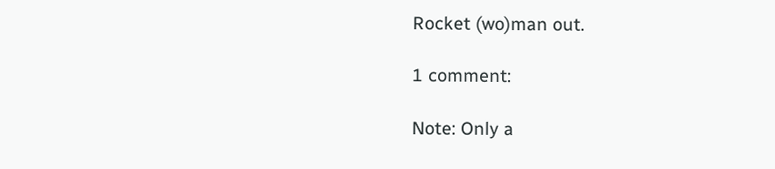Rocket (wo)man out.

1 comment:

Note: Only a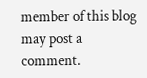member of this blog may post a comment.